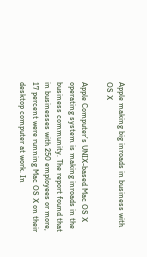Apple making big inroads in business with OS X

Apple Computer’s UNIX-based Mac OS X operating system is making inroads in the business community. The report found that in businesses with 250 employees or more, 17 percent were running Mac OS X on their desktop computer at work. In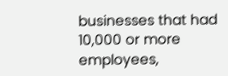businesses that had 10,000 or more employees,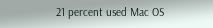21 percent used Mac OS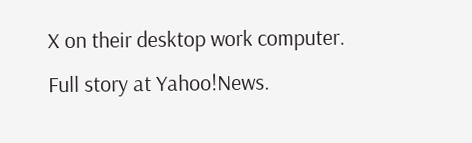X on their desktop work computer.
Full story at Yahoo!News.